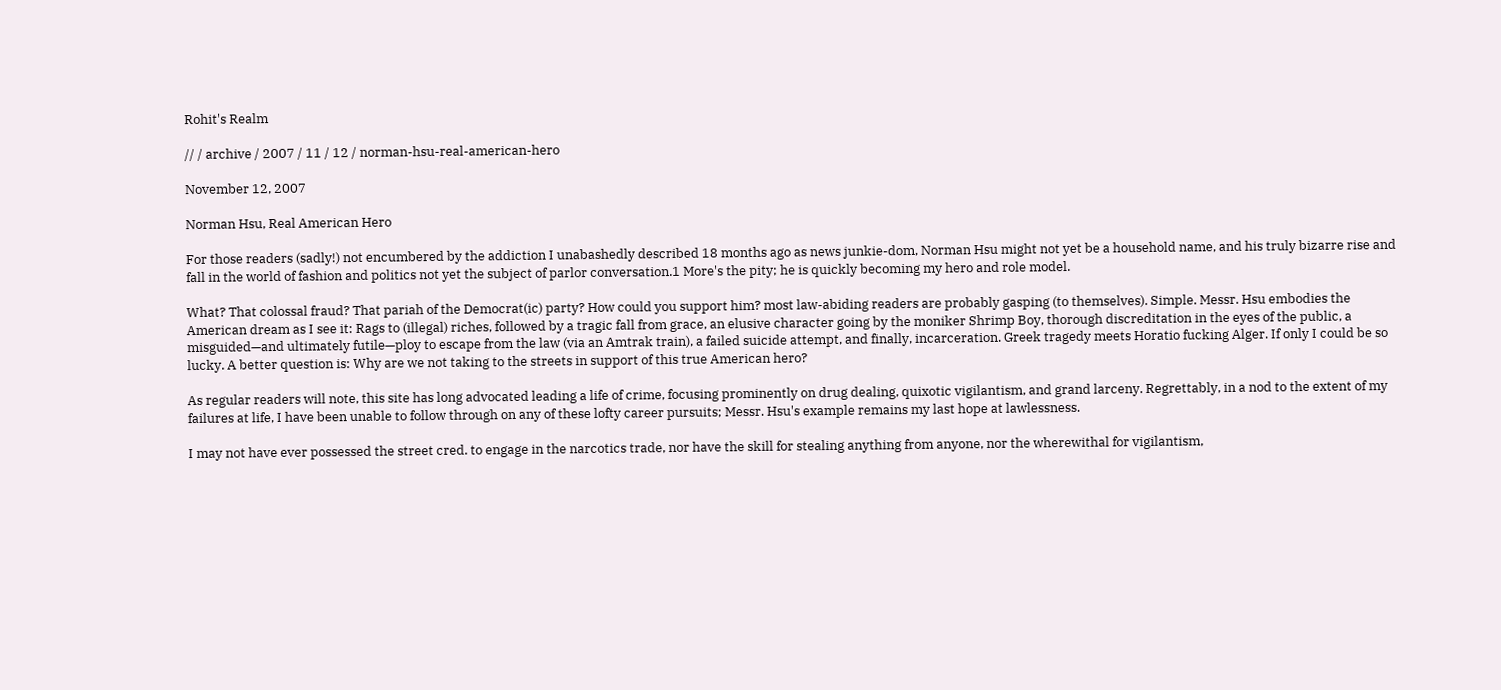Rohit's Realm

// / archive / 2007 / 11 / 12 / norman-hsu-real-american-hero

November 12, 2007

Norman Hsu, Real American Hero

For those readers (sadly!) not encumbered by the addiction I unabashedly described 18 months ago as news junkie-dom, Norman Hsu might not yet be a household name, and his truly bizarre rise and fall in the world of fashion and politics not yet the subject of parlor conversation.1 More's the pity; he is quickly becoming my hero and role model.

What? That colossal fraud? That pariah of the Democrat(ic) party? How could you support him? most law-abiding readers are probably gasping (to themselves). Simple. Messr. Hsu embodies the American dream as I see it: Rags to (illegal) riches, followed by a tragic fall from grace, an elusive character going by the moniker Shrimp Boy, thorough discreditation in the eyes of the public, a misguided—and ultimately futile—ploy to escape from the law (via an Amtrak train), a failed suicide attempt, and finally, incarceration. Greek tragedy meets Horatio fucking Alger. If only I could be so lucky. A better question is: Why are we not taking to the streets in support of this true American hero?

As regular readers will note, this site has long advocated leading a life of crime, focusing prominently on drug dealing, quixotic vigilantism, and grand larceny. Regrettably, in a nod to the extent of my failures at life, I have been unable to follow through on any of these lofty career pursuits; Messr. Hsu's example remains my last hope at lawlessness.

I may not have ever possessed the street cred. to engage in the narcotics trade, nor have the skill for stealing anything from anyone, nor the wherewithal for vigilantism,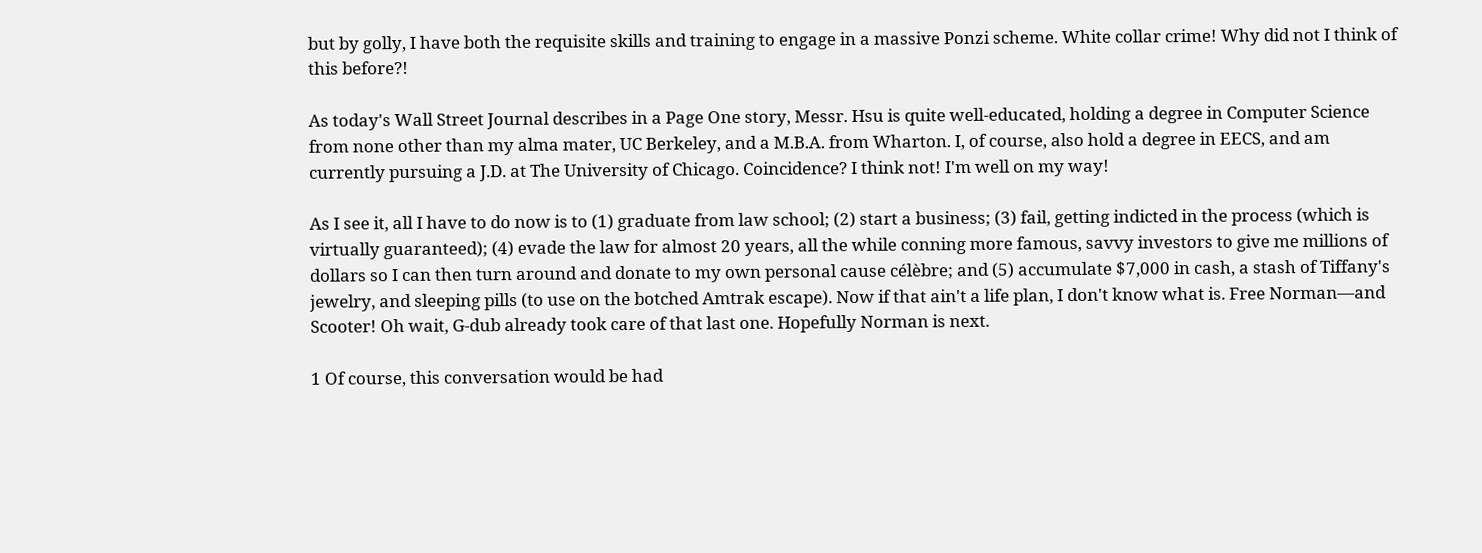but by golly, I have both the requisite skills and training to engage in a massive Ponzi scheme. White collar crime! Why did not I think of this before?!

As today's Wall Street Journal describes in a Page One story, Messr. Hsu is quite well-educated, holding a degree in Computer Science from none other than my alma mater, UC Berkeley, and a M.B.A. from Wharton. I, of course, also hold a degree in EECS, and am currently pursuing a J.D. at The University of Chicago. Coincidence? I think not! I'm well on my way!

As I see it, all I have to do now is to (1) graduate from law school; (2) start a business; (3) fail, getting indicted in the process (which is virtually guaranteed); (4) evade the law for almost 20 years, all the while conning more famous, savvy investors to give me millions of dollars so I can then turn around and donate to my own personal cause célèbre; and (5) accumulate $7,000 in cash, a stash of Tiffany's jewelry, and sleeping pills (to use on the botched Amtrak escape). Now if that ain't a life plan, I don't know what is. Free Norman—and Scooter! Oh wait, G-dub already took care of that last one. Hopefully Norman is next.

1 Of course, this conversation would be had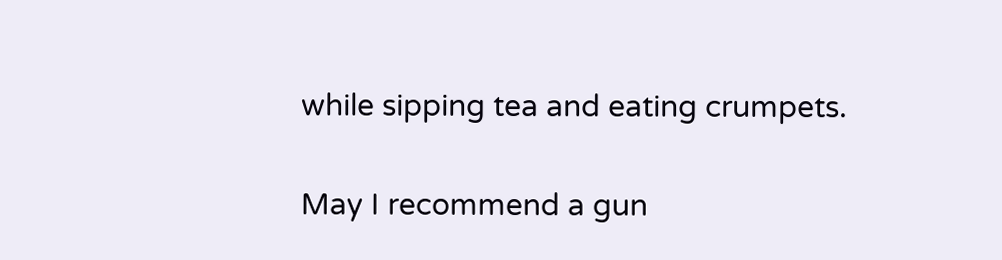while sipping tea and eating crumpets.


May I recommend a gun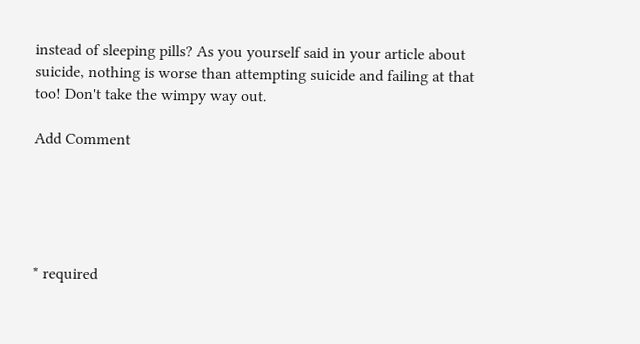instead of sleeping pills? As you yourself said in your article about suicide, nothing is worse than attempting suicide and failing at that too! Don't take the wimpy way out.

Add Comment





* required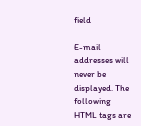field

E-mail addresses will never be displayed. The following HTML tags are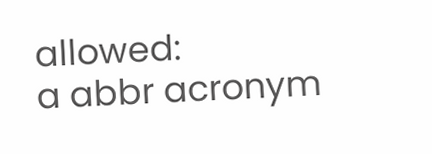allowed:
a abbr acronym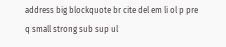address big blockquote br cite del em li ol p pre q small strong sub sup ul